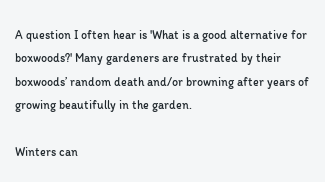A question I often hear is 'What is a good alternative for boxwoods?' Many gardeners are frustrated by their boxwoods’ random death and/or browning after years of growing beautifully in the garden.

Winters can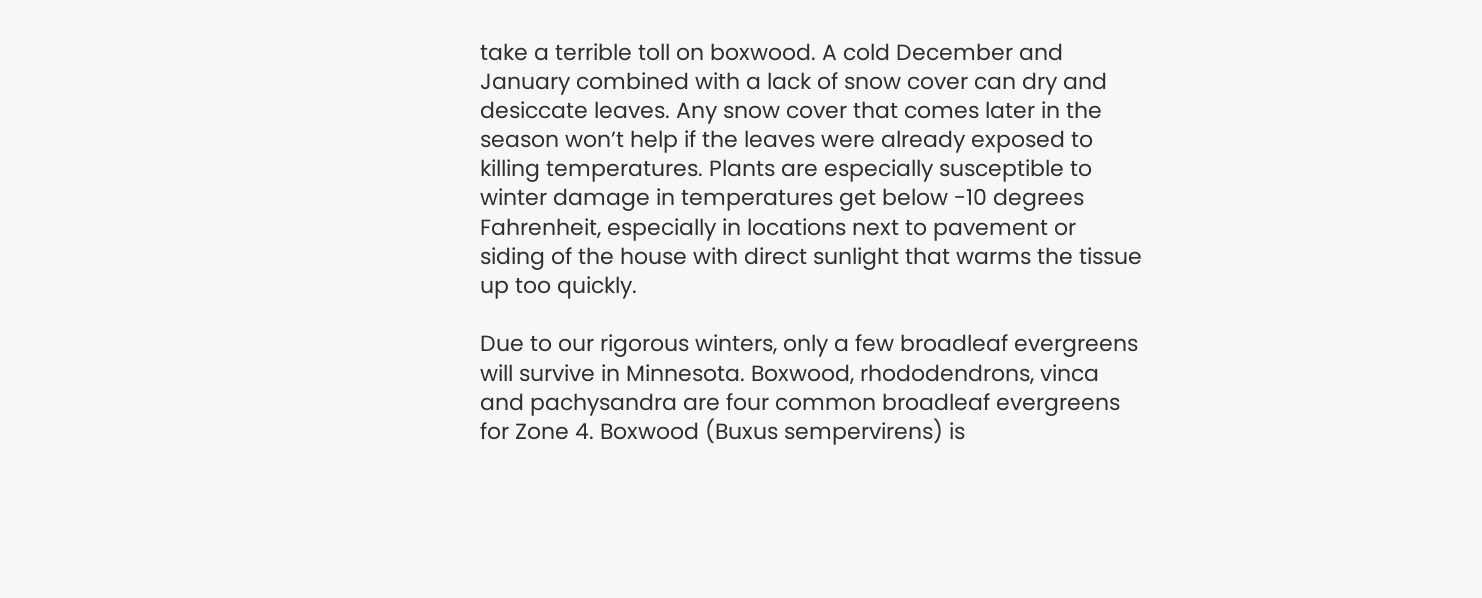take a terrible toll on boxwood. A cold December and January combined with a lack of snow cover can dry and desiccate leaves. Any snow cover that comes later in the season won’t help if the leaves were already exposed to killing temperatures. Plants are especially susceptible to winter damage in temperatures get below -10 degrees Fahrenheit, especially in locations next to pavement or siding of the house with direct sunlight that warms the tissue up too quickly.

Due to our rigorous winters, only a few broadleaf evergreens will survive in Minnesota. Boxwood, rhododendrons, vinca and pachysandra are four common broadleaf evergreens for Zone 4. Boxwood (Buxus sempervirens) is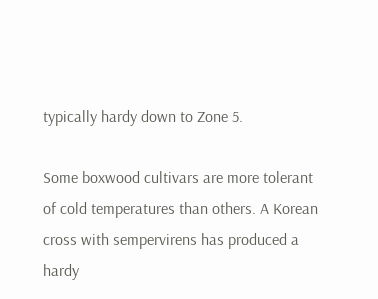typically hardy down to Zone 5.

Some boxwood cultivars are more tolerant of cold temperatures than others. A Korean cross with sempervirens has produced a hardy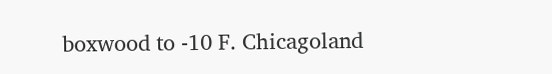boxwood to -10 F. Chicagoland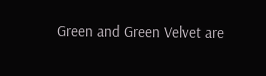Green and Green Velvet are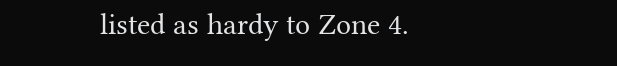listed as hardy to Zone 4.